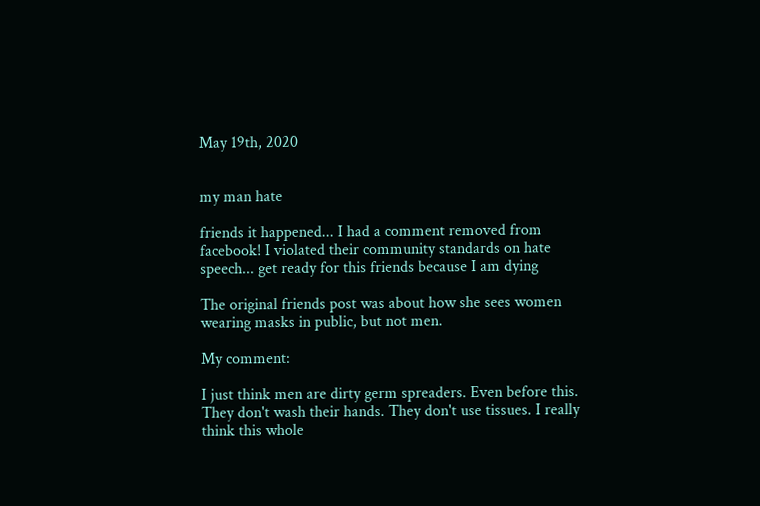May 19th, 2020


my man hate

friends it happened... I had a comment removed from facebook! I violated their community standards on hate speech... get ready for this friends because I am dying

The original friends post was about how she sees women wearing masks in public, but not men.

My comment:

I just think men are dirty germ spreaders. Even before this. They don't wash their hands. They don't use tissues. I really think this whole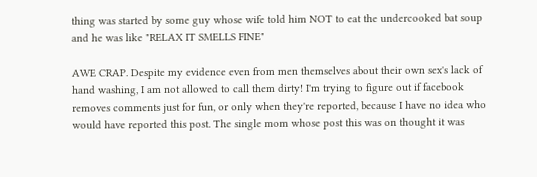thing was started by some guy whose wife told him NOT to eat the undercooked bat soup and he was like "RELAX IT SMELLS FINE"

AWE CRAP. Despite my evidence even from men themselves about their own sex's lack of hand washing, I am not allowed to call them dirty! I'm trying to figure out if facebook removes comments just for fun, or only when they're reported, because I have no idea who would have reported this post. The single mom whose post this was on thought it was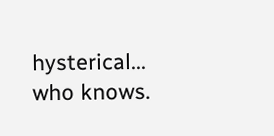hysterical... who knows.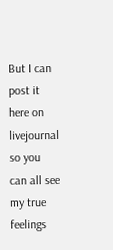But I can post it here on livejournal so you can all see my true feelings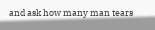and ask how many man tears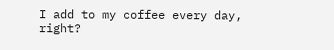I add to my coffee every day, right?